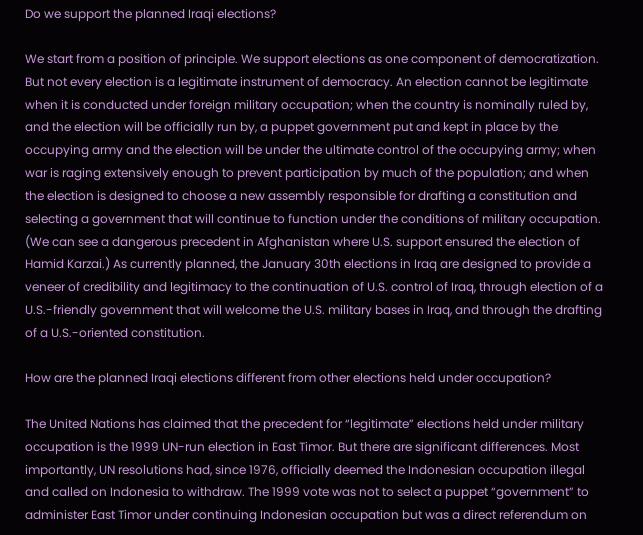Do we support the planned Iraqi elections?

We start from a position of principle. We support elections as one component of democratization. But not every election is a legitimate instrument of democracy. An election cannot be legitimate when it is conducted under foreign military occupation; when the country is nominally ruled by, and the election will be officially run by, a puppet government put and kept in place by the occupying army and the election will be under the ultimate control of the occupying army; when war is raging extensively enough to prevent participation by much of the population; and when the election is designed to choose a new assembly responsible for drafting a constitution and selecting a government that will continue to function under the conditions of military occupation. (We can see a dangerous precedent in Afghanistan where U.S. support ensured the election of Hamid Karzai.) As currently planned, the January 30th elections in Iraq are designed to provide a veneer of credibility and legitimacy to the continuation of U.S. control of Iraq, through election of a U.S.-friendly government that will welcome the U.S. military bases in Iraq, and through the drafting of a U.S.-oriented constitution.

How are the planned Iraqi elections different from other elections held under occupation?

The United Nations has claimed that the precedent for “legitimate” elections held under military occupation is the 1999 UN-run election in East Timor. But there are significant differences. Most importantly, UN resolutions had, since 1976, officially deemed the Indonesian occupation illegal and called on Indonesia to withdraw. The 1999 vote was not to select a puppet “government” to administer East Timor under continuing Indonesian occupation but was a direct referendum on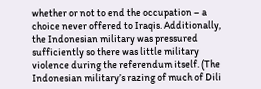whether or not to end the occupation – a choice never offered to Iraqis. Additionally, the Indonesian military was pressured sufficiently so there was little military violence during the referendum itself. (The Indonesian military’s razing of much of Dili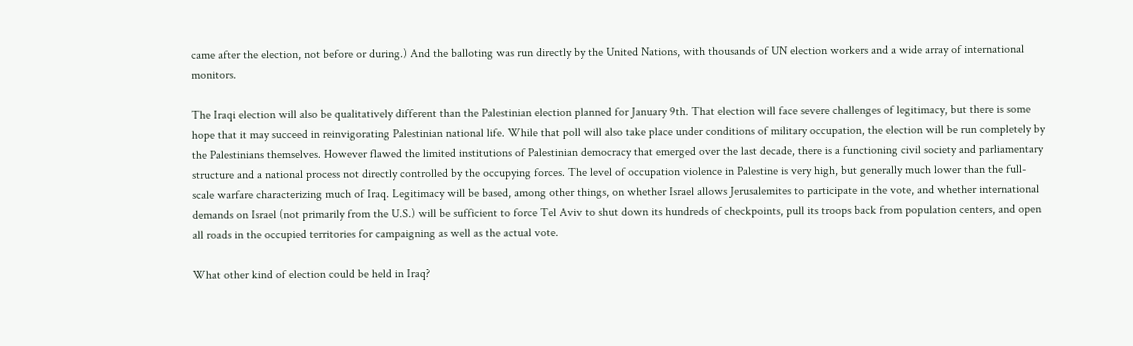came after the election, not before or during.) And the balloting was run directly by the United Nations, with thousands of UN election workers and a wide array of international monitors.

The Iraqi election will also be qualitatively different than the Palestinian election planned for January 9th. That election will face severe challenges of legitimacy, but there is some hope that it may succeed in reinvigorating Palestinian national life. While that poll will also take place under conditions of military occupation, the election will be run completely by the Palestinians themselves. However flawed the limited institutions of Palestinian democracy that emerged over the last decade, there is a functioning civil society and parliamentary structure and a national process not directly controlled by the occupying forces. The level of occupation violence in Palestine is very high, but generally much lower than the full-scale warfare characterizing much of Iraq. Legitimacy will be based, among other things, on whether Israel allows Jerusalemites to participate in the vote, and whether international demands on Israel (not primarily from the U.S.) will be sufficient to force Tel Aviv to shut down its hundreds of checkpoints, pull its troops back from population centers, and open all roads in the occupied territories for campaigning as well as the actual vote.

What other kind of election could be held in Iraq?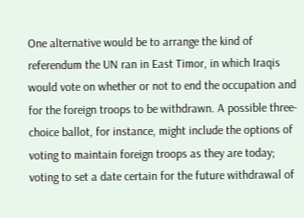One alternative would be to arrange the kind of referendum the UN ran in East Timor, in which Iraqis would vote on whether or not to end the occupation and for the foreign troops to be withdrawn. A possible three-choice ballot, for instance, might include the options of voting to maintain foreign troops as they are today; voting to set a date certain for the future withdrawal of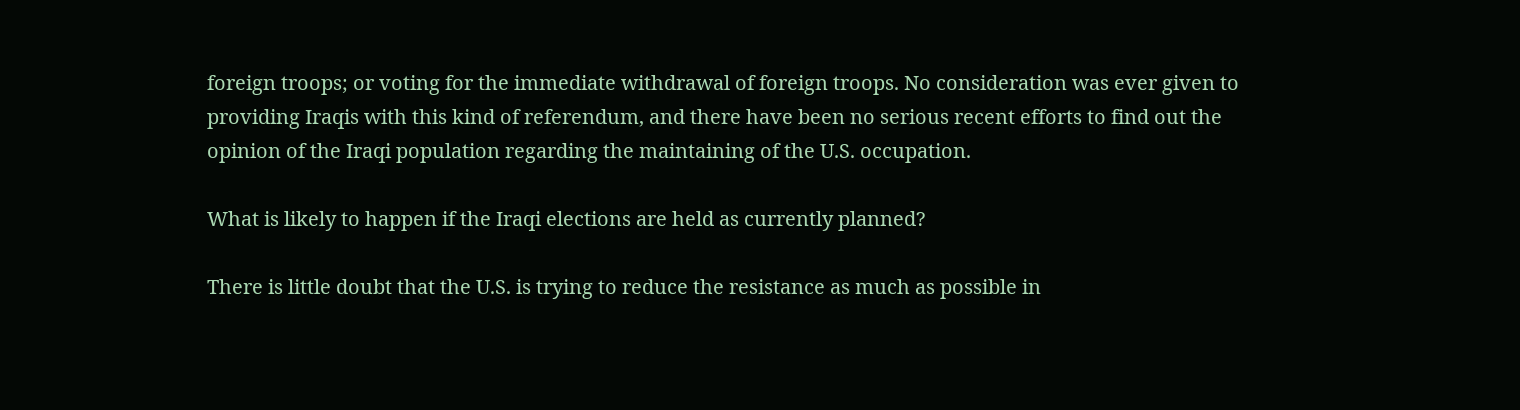foreign troops; or voting for the immediate withdrawal of foreign troops. No consideration was ever given to providing Iraqis with this kind of referendum, and there have been no serious recent efforts to find out the opinion of the Iraqi population regarding the maintaining of the U.S. occupation.

What is likely to happen if the Iraqi elections are held as currently planned?

There is little doubt that the U.S. is trying to reduce the resistance as much as possible in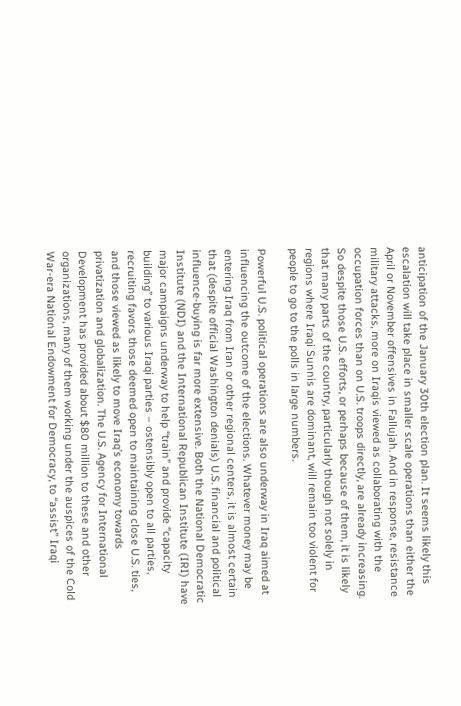anticipation of the January 30th election plan. It seems likely this escalation will take place in smaller scale operations than either the April or November offensives in Fallujah. And in response, resistance military attacks, more on Iraqis viewed as collaborating with the occupation forces than on U.S. troops directly, are already increasing. So despite those U.S. efforts, or perhaps because of them, it is likely that many parts of the country, particularly though not solely in regions where Iraqi Sunnis are dominant, will remain too violent for people to go to the polls in large numbers.

Powerful U.S. political operations are also underway in Iraq aimed at influencing the outcome of the elections. Whatever money may be entering Iraq from Iran or other regional centers, it is almost certain that (despite official Washington denials) U.S. financial and political influence-buying is far more extensive. Both the National Democratic Institute (NDI) and the International Republican Institute (IRI) have major campaigns underway to help “train” and provide “capacity building” to various Iraqi parties – ostensibly open to all parties, recruiting favors those deemed open to maintaining close U.S. ties, and those viewed as likely to move Iraq’s economy towards privatization and globalization. The U.S. Agency for International Development has provided about $80 million to these and other organizations, many of them working under the auspices of the Cold War-era National Endowment for Democracy, to “assist” Iraqi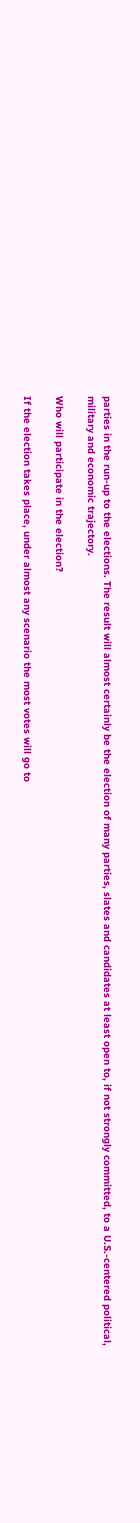parties in the run-up to the elections. The result will almost certainly be the election of many parties, slates and candidates at least open to, if not strongly committed, to a U.S.-centered political, military and economic trajectory.

Who will participate in the election?

If the election takes place, under almost any scenario the most votes will go to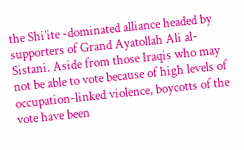the Shi’ite -dominated alliance headed by supporters of Grand Ayatollah Ali al-Sistani. Aside from those Iraqis who may not be able to vote because of high levels of occupation-linked violence, boycotts of the vote have been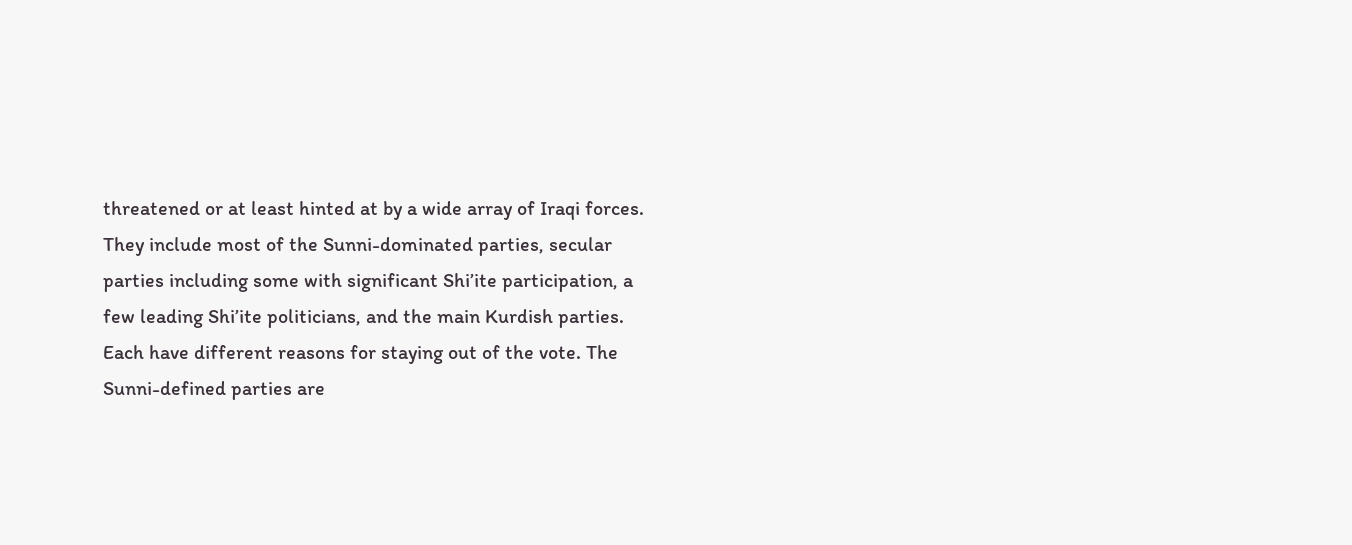threatened or at least hinted at by a wide array of Iraqi forces. They include most of the Sunni-dominated parties, secular parties including some with significant Shi’ite participation, a few leading Shi’ite politicians, and the main Kurdish parties. Each have different reasons for staying out of the vote. The Sunni-defined parties are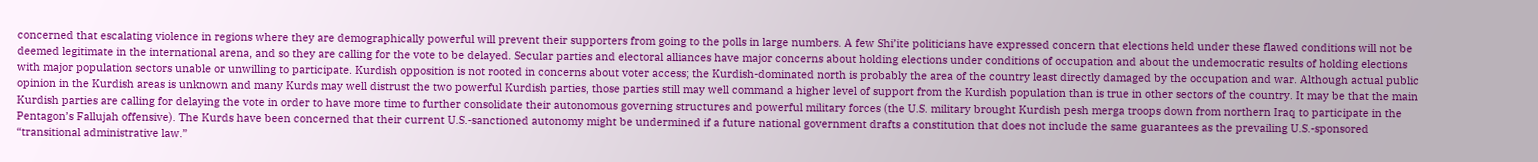concerned that escalating violence in regions where they are demographically powerful will prevent their supporters from going to the polls in large numbers. A few Shi’ite politicians have expressed concern that elections held under these flawed conditions will not be deemed legitimate in the international arena, and so they are calling for the vote to be delayed. Secular parties and electoral alliances have major concerns about holding elections under conditions of occupation and about the undemocratic results of holding elections with major population sectors unable or unwilling to participate. Kurdish opposition is not rooted in concerns about voter access; the Kurdish-dominated north is probably the area of the country least directly damaged by the occupation and war. Although actual public opinion in the Kurdish areas is unknown and many Kurds may well distrust the two powerful Kurdish parties, those parties still may well command a higher level of support from the Kurdish population than is true in other sectors of the country. It may be that the main Kurdish parties are calling for delaying the vote in order to have more time to further consolidate their autonomous governing structures and powerful military forces (the U.S. military brought Kurdish pesh merga troops down from northern Iraq to participate in the Pentagon’s Fallujah offensive). The Kurds have been concerned that their current U.S.-sanctioned autonomy might be undermined if a future national government drafts a constitution that does not include the same guarantees as the prevailing U.S.-sponsored “transitional administrative law.”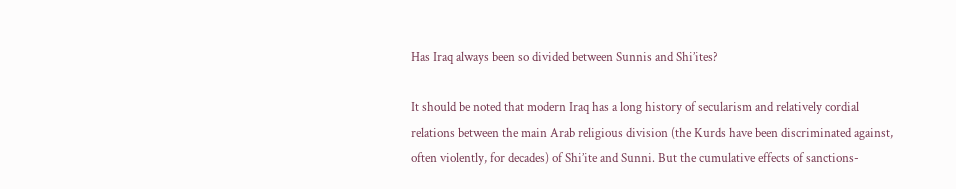Has Iraq always been so divided between Sunnis and Shi’ites?

It should be noted that modern Iraq has a long history of secularism and relatively cordial relations between the main Arab religious division (the Kurds have been discriminated against, often violently, for decades) of Shi’ite and Sunni. But the cumulative effects of sanctions-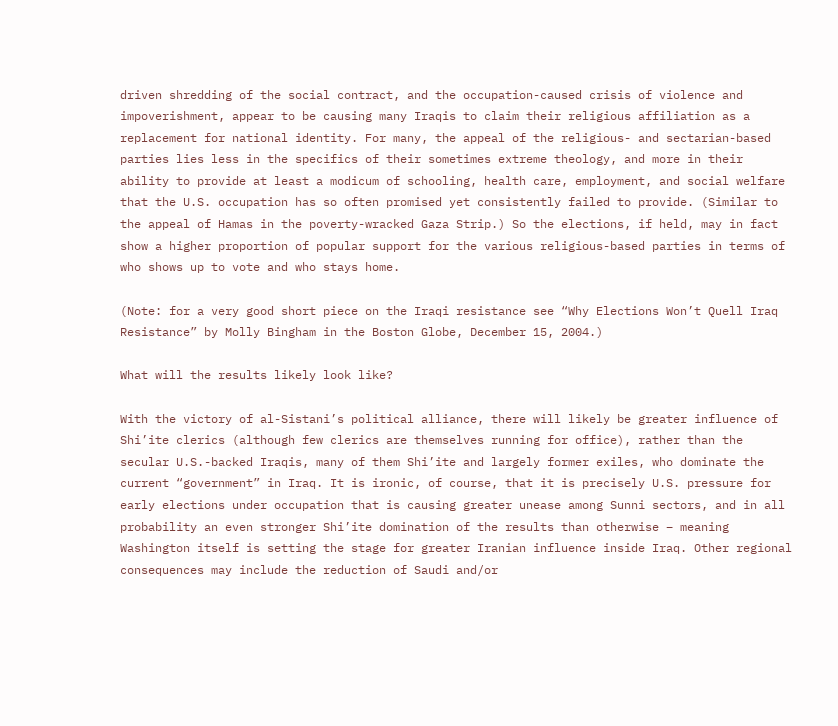driven shredding of the social contract, and the occupation-caused crisis of violence and impoverishment, appear to be causing many Iraqis to claim their religious affiliation as a replacement for national identity. For many, the appeal of the religious- and sectarian-based parties lies less in the specifics of their sometimes extreme theology, and more in their ability to provide at least a modicum of schooling, health care, employment, and social welfare that the U.S. occupation has so often promised yet consistently failed to provide. (Similar to the appeal of Hamas in the poverty-wracked Gaza Strip.) So the elections, if held, may in fact show a higher proportion of popular support for the various religious-based parties in terms of who shows up to vote and who stays home.

(Note: for a very good short piece on the Iraqi resistance see “Why Elections Won’t Quell Iraq Resistance” by Molly Bingham in the Boston Globe, December 15, 2004.)

What will the results likely look like?

With the victory of al-Sistani’s political alliance, there will likely be greater influence of Shi’ite clerics (although few clerics are themselves running for office), rather than the secular U.S.-backed Iraqis, many of them Shi’ite and largely former exiles, who dominate the current “government” in Iraq. It is ironic, of course, that it is precisely U.S. pressure for early elections under occupation that is causing greater unease among Sunni sectors, and in all probability an even stronger Shi’ite domination of the results than otherwise – meaning Washington itself is setting the stage for greater Iranian influence inside Iraq. Other regional consequences may include the reduction of Saudi and/or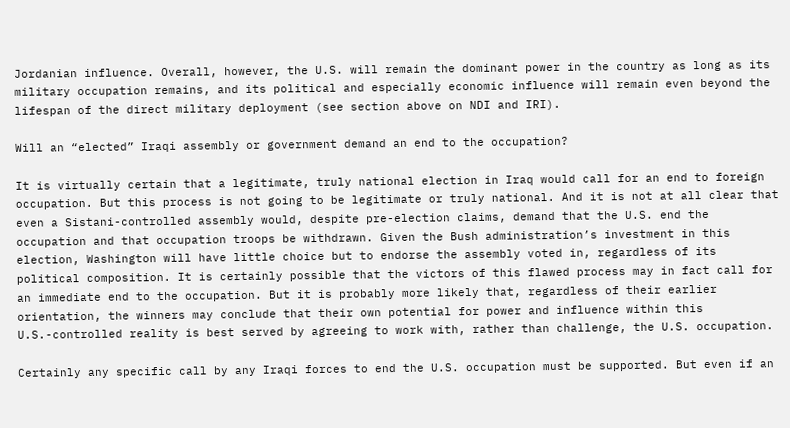Jordanian influence. Overall, however, the U.S. will remain the dominant power in the country as long as its military occupation remains, and its political and especially economic influence will remain even beyond the lifespan of the direct military deployment (see section above on NDI and IRI).

Will an “elected” Iraqi assembly or government demand an end to the occupation?

It is virtually certain that a legitimate, truly national election in Iraq would call for an end to foreign occupation. But this process is not going to be legitimate or truly national. And it is not at all clear that even a Sistani-controlled assembly would, despite pre-election claims, demand that the U.S. end the occupation and that occupation troops be withdrawn. Given the Bush administration’s investment in this election, Washington will have little choice but to endorse the assembly voted in, regardless of its political composition. It is certainly possible that the victors of this flawed process may in fact call for an immediate end to the occupation. But it is probably more likely that, regardless of their earlier orientation, the winners may conclude that their own potential for power and influence within this U.S.-controlled reality is best served by agreeing to work with, rather than challenge, the U.S. occupation.

Certainly any specific call by any Iraqi forces to end the U.S. occupation must be supported. But even if an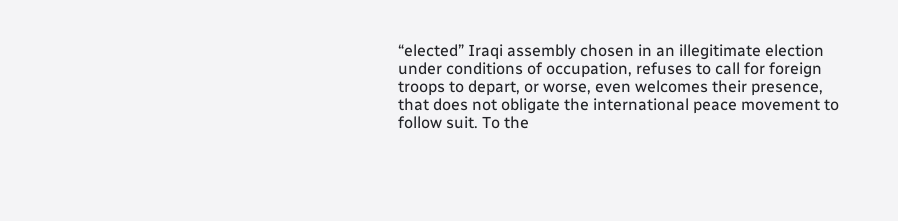“elected” Iraqi assembly chosen in an illegitimate election under conditions of occupation, refuses to call for foreign troops to depart, or worse, even welcomes their presence, that does not obligate the international peace movement to follow suit. To the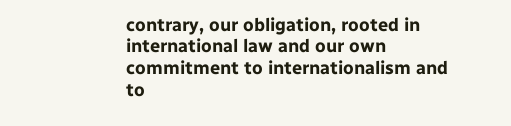contrary, our obligation, rooted in international law and our own commitment to internationalism and to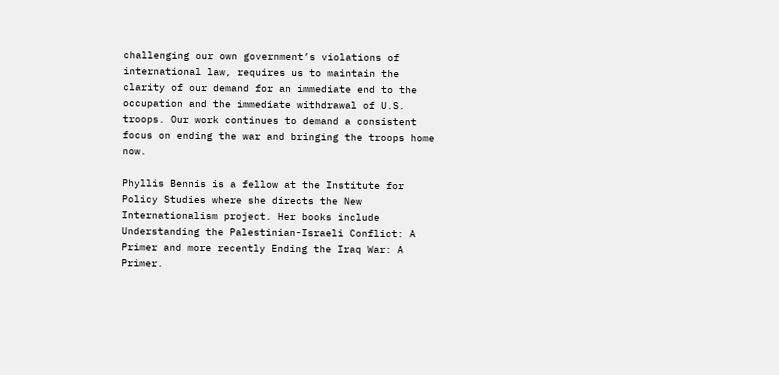challenging our own government’s violations of international law, requires us to maintain the clarity of our demand for an immediate end to the occupation and the immediate withdrawal of U.S. troops. Our work continues to demand a consistent focus on ending the war and bringing the troops home now.

Phyllis Bennis is a fellow at the Institute for Policy Studies where she directs the New Internationalism project. Her books include Understanding the Palestinian-Israeli Conflict: A Primer and more recently Ending the Iraq War: A Primer.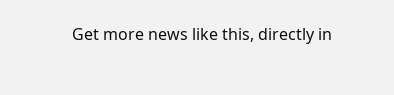Get more news like this, directly in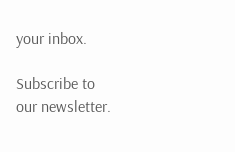your inbox.

Subscribe to our newsletter.